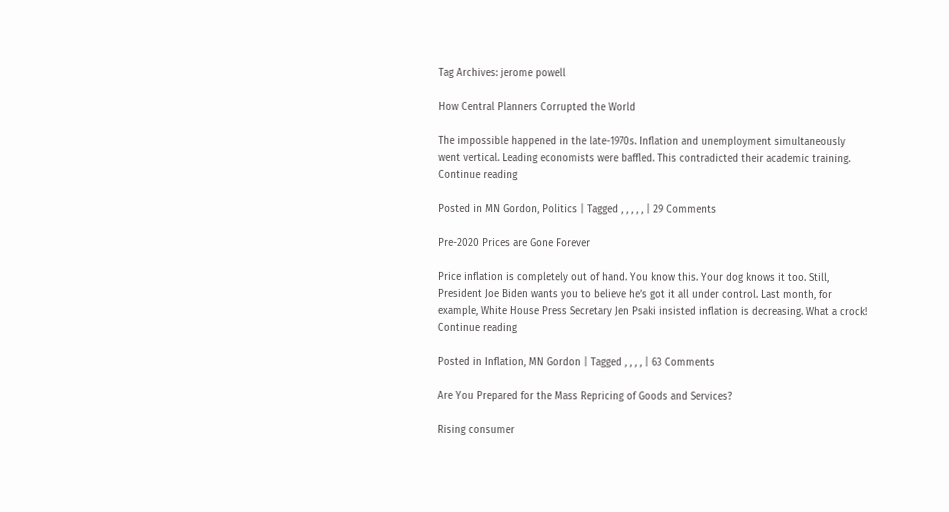Tag Archives: jerome powell

How Central Planners Corrupted the World

The impossible happened in the late-1970s. Inflation and unemployment simultaneously went vertical. Leading economists were baffled. This contradicted their academic training. Continue reading

Posted in MN Gordon, Politics | Tagged , , , , , | 29 Comments

Pre-2020 Prices are Gone Forever

Price inflation is completely out of hand. You know this. Your dog knows it too. Still, President Joe Biden wants you to believe he’s got it all under control. Last month, for example, White House Press Secretary Jen Psaki insisted inflation is decreasing. What a crock! Continue reading

Posted in Inflation, MN Gordon | Tagged , , , , | 63 Comments

Are You Prepared for the Mass Repricing of Goods and Services?

Rising consumer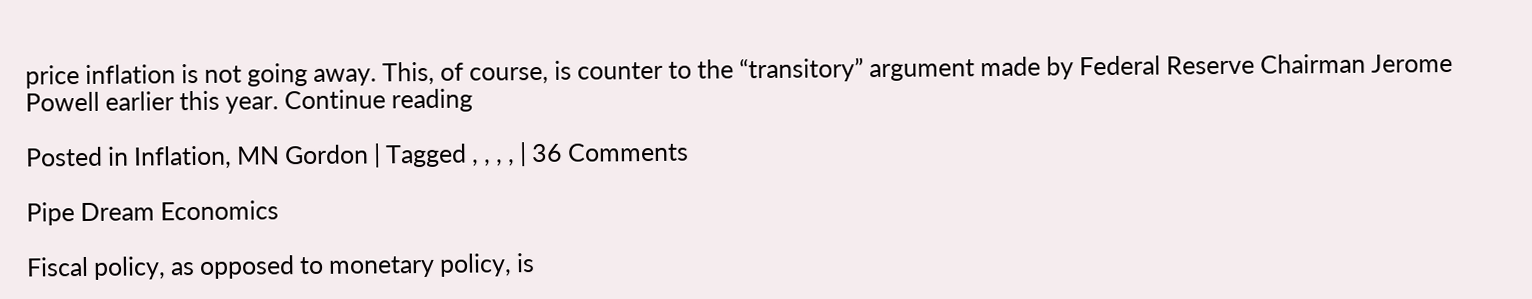price inflation is not going away. This, of course, is counter to the “transitory” argument made by Federal Reserve Chairman Jerome Powell earlier this year. Continue reading

Posted in Inflation, MN Gordon | Tagged , , , , | 36 Comments

Pipe Dream Economics

Fiscal policy, as opposed to monetary policy, is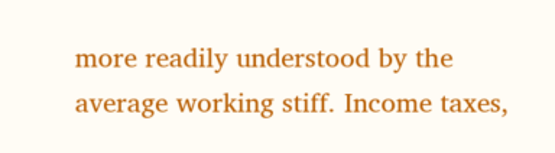more readily understood by the average working stiff. Income taxes,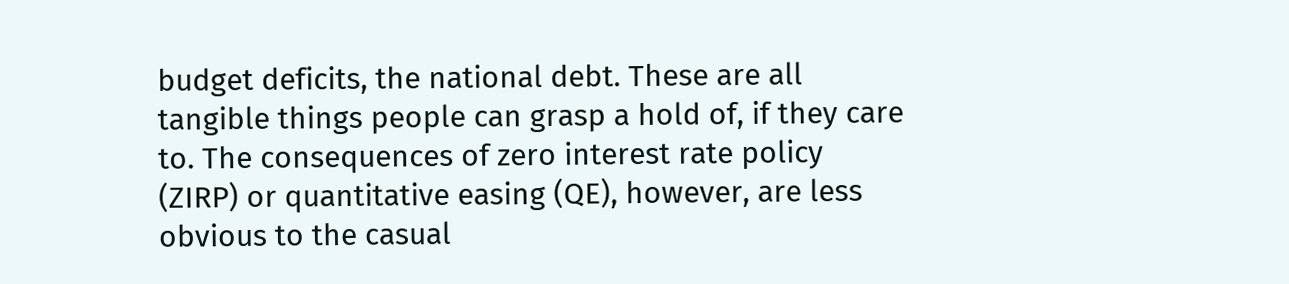budget deficits, the national debt. These are all tangible things people can grasp a hold of, if they care to. The consequences of zero interest rate policy (ZIRP) or quantitative easing (QE), however, are less obvious to the casual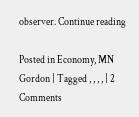observer. Continue reading

Posted in Economy, MN Gordon | Tagged , , , , | 2 Comments